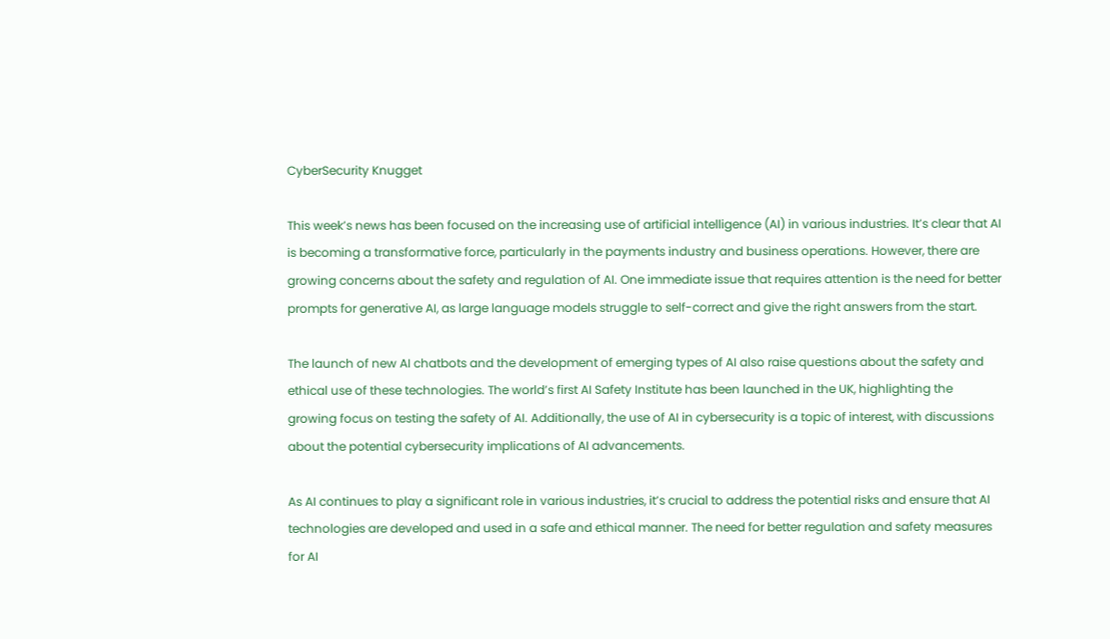CyberSecurity Knugget

This week’s news has been focused on the increasing use of artificial intelligence (AI) in various industries. It’s clear that AI is becoming a transformative force, particularly in the payments industry and business operations. However, there are growing concerns about the safety and regulation of AI. One immediate issue that requires attention is the need for better prompts for generative AI, as large language models struggle to self-correct and give the right answers from the start.

The launch of new AI chatbots and the development of emerging types of AI also raise questions about the safety and ethical use of these technologies. The world’s first AI Safety Institute has been launched in the UK, highlighting the growing focus on testing the safety of AI. Additionally, the use of AI in cybersecurity is a topic of interest, with discussions about the potential cybersecurity implications of AI advancements.

As AI continues to play a significant role in various industries, it’s crucial to address the potential risks and ensure that AI technologies are developed and used in a safe and ethical manner. The need for better regulation and safety measures for AI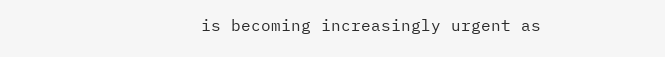is becoming increasingly urgent as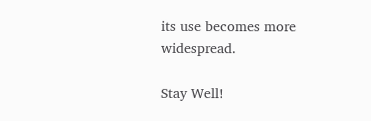its use becomes more widespread.

Stay Well!